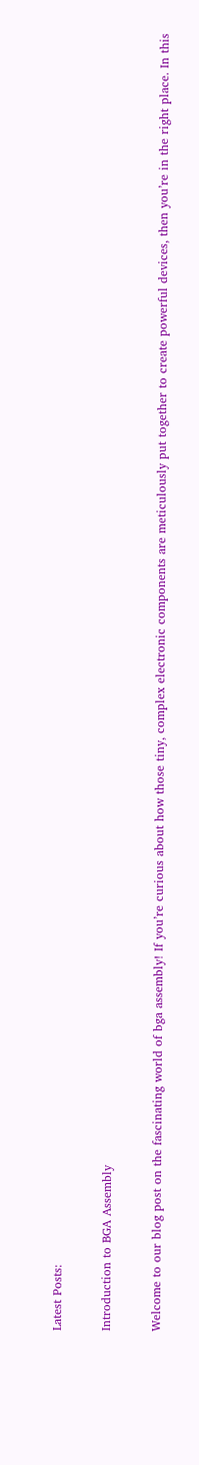Latest Posts:

Introduction to BGA Assembly

Welcome to our blog post on the fascinating world of bga assembly! If you’re curious about how those tiny, complex electronic components are meticulously put together to create powerful devices, then you’re in the right place. In this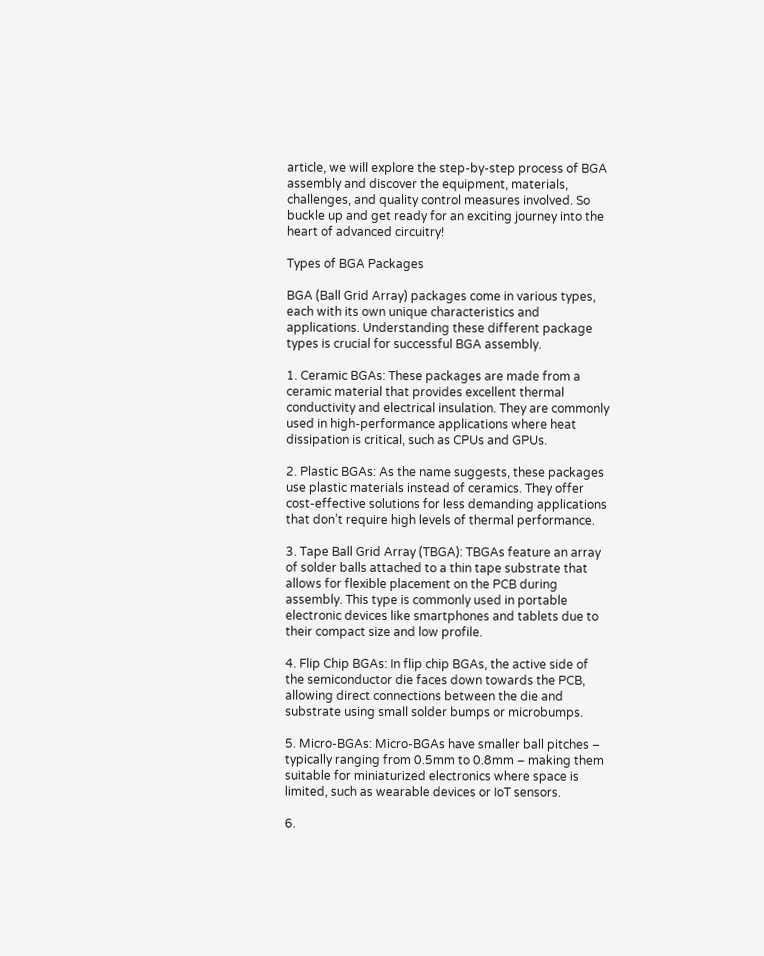article, we will explore the step-by-step process of BGA assembly and discover the equipment, materials, challenges, and quality control measures involved. So buckle up and get ready for an exciting journey into the heart of advanced circuitry!

Types of BGA Packages

BGA (Ball Grid Array) packages come in various types, each with its own unique characteristics and applications. Understanding these different package types is crucial for successful BGA assembly.

1. Ceramic BGAs: These packages are made from a ceramic material that provides excellent thermal conductivity and electrical insulation. They are commonly used in high-performance applications where heat dissipation is critical, such as CPUs and GPUs.

2. Plastic BGAs: As the name suggests, these packages use plastic materials instead of ceramics. They offer cost-effective solutions for less demanding applications that don’t require high levels of thermal performance.

3. Tape Ball Grid Array (TBGA): TBGAs feature an array of solder balls attached to a thin tape substrate that allows for flexible placement on the PCB during assembly. This type is commonly used in portable electronic devices like smartphones and tablets due to their compact size and low profile.

4. Flip Chip BGAs: In flip chip BGAs, the active side of the semiconductor die faces down towards the PCB, allowing direct connections between the die and substrate using small solder bumps or microbumps.

5. Micro-BGAs: Micro-BGAs have smaller ball pitches – typically ranging from 0.5mm to 0.8mm – making them suitable for miniaturized electronics where space is limited, such as wearable devices or IoT sensors.

6.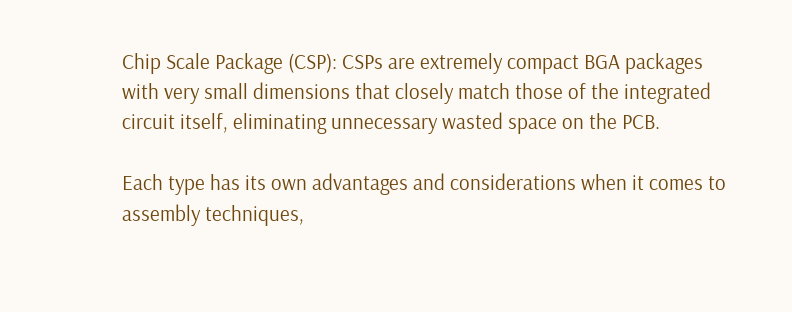Chip Scale Package (CSP): CSPs are extremely compact BGA packages with very small dimensions that closely match those of the integrated circuit itself, eliminating unnecessary wasted space on the PCB.

Each type has its own advantages and considerations when it comes to assembly techniques,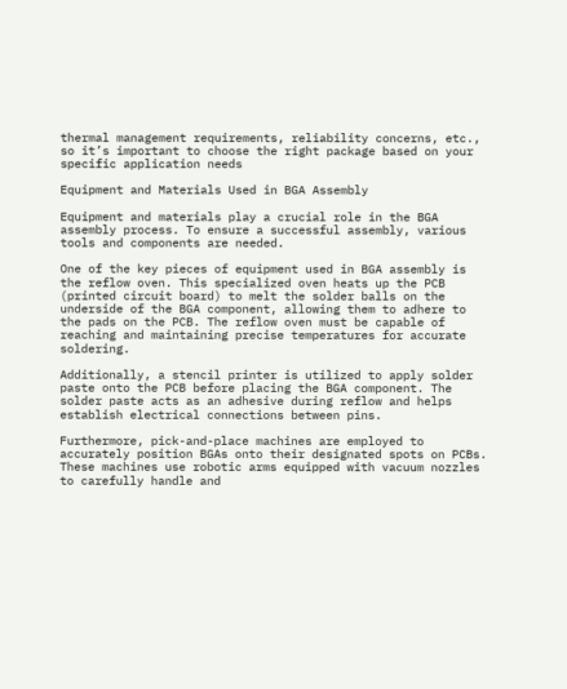thermal management requirements, reliability concerns, etc., so it’s important to choose the right package based on your specific application needs

Equipment and Materials Used in BGA Assembly

Equipment and materials play a crucial role in the BGA assembly process. To ensure a successful assembly, various tools and components are needed.

One of the key pieces of equipment used in BGA assembly is the reflow oven. This specialized oven heats up the PCB (printed circuit board) to melt the solder balls on the underside of the BGA component, allowing them to adhere to the pads on the PCB. The reflow oven must be capable of reaching and maintaining precise temperatures for accurate soldering.

Additionally, a stencil printer is utilized to apply solder paste onto the PCB before placing the BGA component. The solder paste acts as an adhesive during reflow and helps establish electrical connections between pins.

Furthermore, pick-and-place machines are employed to accurately position BGAs onto their designated spots on PCBs. These machines use robotic arms equipped with vacuum nozzles to carefully handle and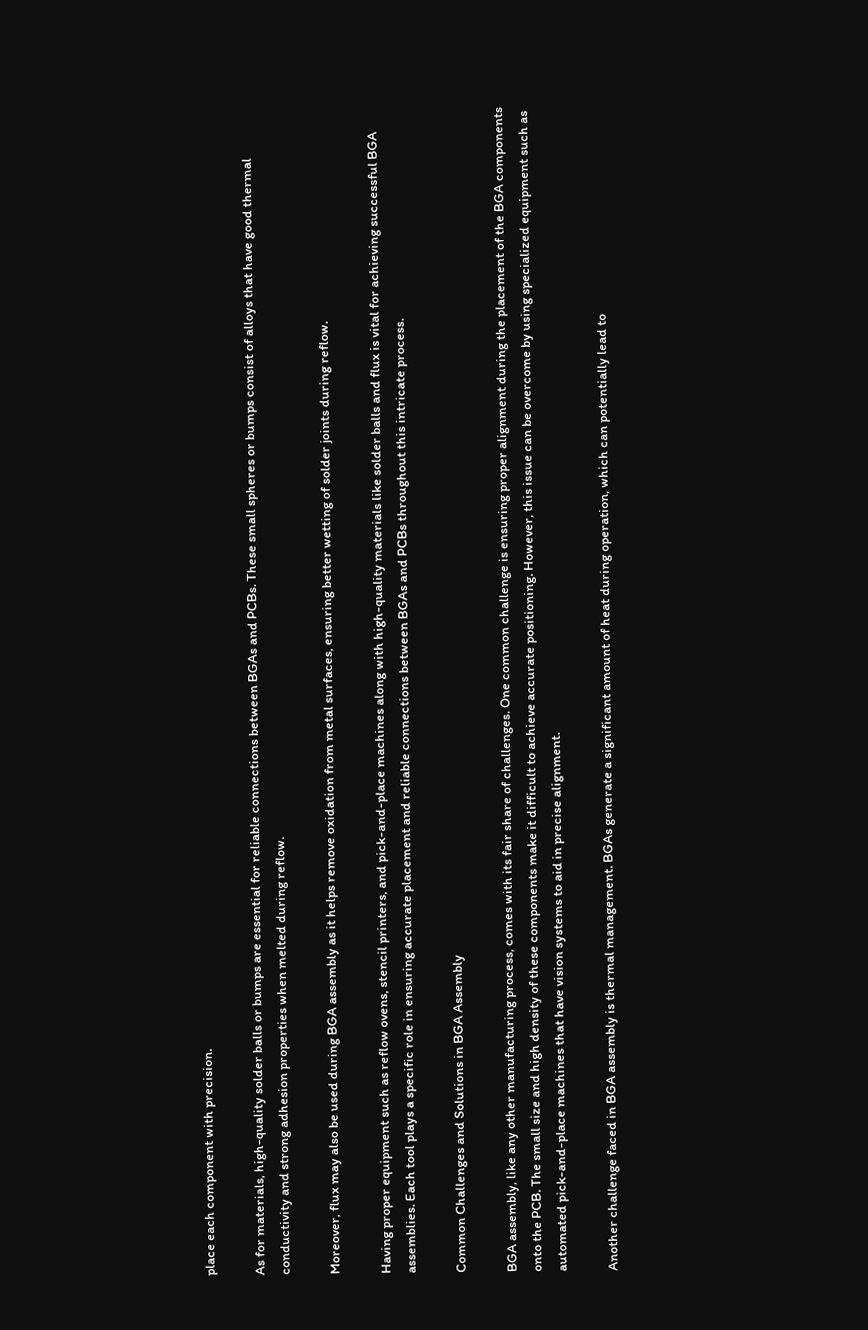place each component with precision.

As for materials, high-quality solder balls or bumps are essential for reliable connections between BGAs and PCBs. These small spheres or bumps consist of alloys that have good thermal conductivity and strong adhesion properties when melted during reflow.

Moreover, flux may also be used during BGA assembly as it helps remove oxidation from metal surfaces, ensuring better wetting of solder joints during reflow.

Having proper equipment such as reflow ovens, stencil printers, and pick-and-place machines along with high-quality materials like solder balls and flux is vital for achieving successful BGA assemblies. Each tool plays a specific role in ensuring accurate placement and reliable connections between BGAs and PCBs throughout this intricate process.

Common Challenges and Solutions in BGA Assembly

BGA assembly, like any other manufacturing process, comes with its fair share of challenges. One common challenge is ensuring proper alignment during the placement of the BGA components onto the PCB. The small size and high density of these components make it difficult to achieve accurate positioning. However, this issue can be overcome by using specialized equipment such as automated pick-and-place machines that have vision systems to aid in precise alignment.

Another challenge faced in BGA assembly is thermal management. BGAs generate a significant amount of heat during operation, which can potentially lead to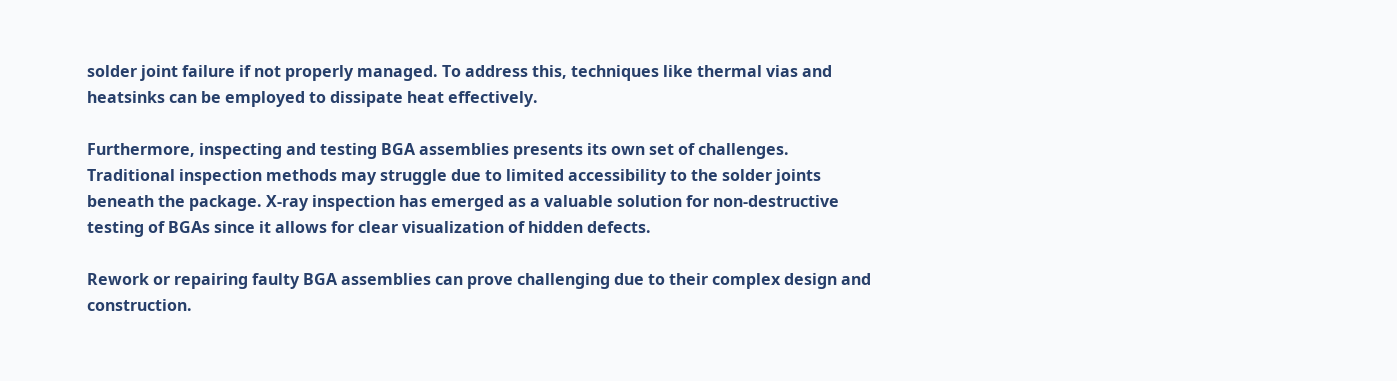solder joint failure if not properly managed. To address this, techniques like thermal vias and heatsinks can be employed to dissipate heat effectively.

Furthermore, inspecting and testing BGA assemblies presents its own set of challenges. Traditional inspection methods may struggle due to limited accessibility to the solder joints beneath the package. X-ray inspection has emerged as a valuable solution for non-destructive testing of BGAs since it allows for clear visualization of hidden defects.

Rework or repairing faulty BGA assemblies can prove challenging due to their complex design and construction.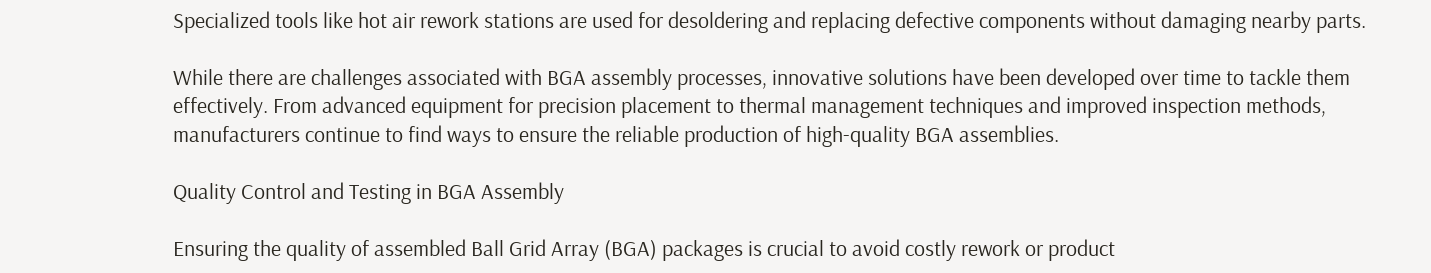Specialized tools like hot air rework stations are used for desoldering and replacing defective components without damaging nearby parts.

While there are challenges associated with BGA assembly processes, innovative solutions have been developed over time to tackle them effectively. From advanced equipment for precision placement to thermal management techniques and improved inspection methods, manufacturers continue to find ways to ensure the reliable production of high-quality BGA assemblies.

Quality Control and Testing in BGA Assembly

Ensuring the quality of assembled Ball Grid Array (BGA) packages is crucial to avoid costly rework or product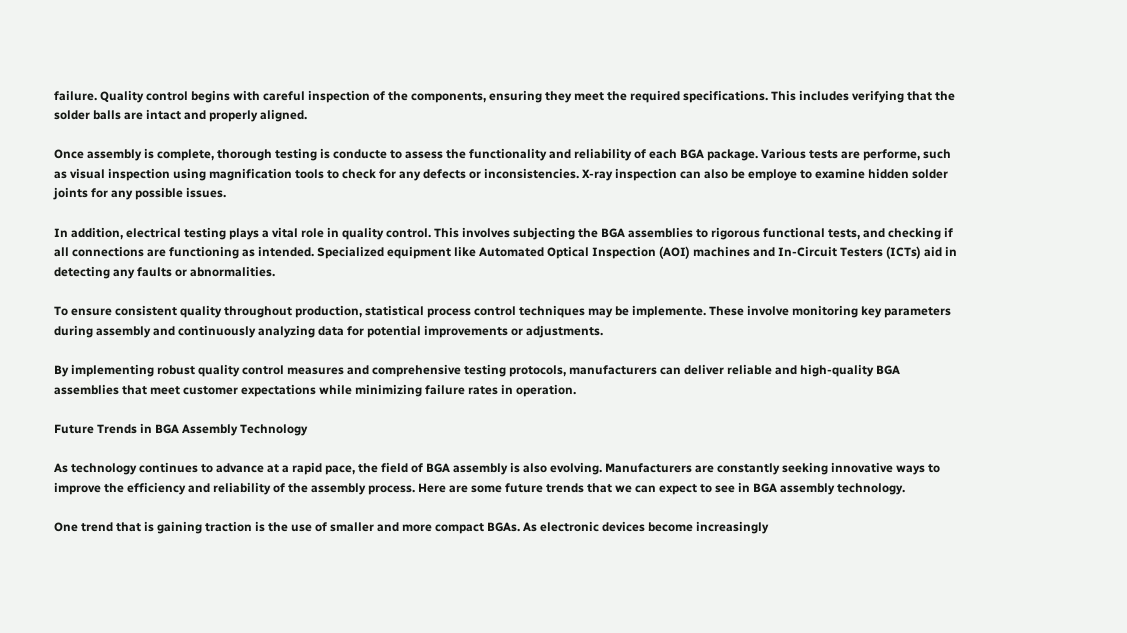failure. Quality control begins with careful inspection of the components, ensuring they meet the required specifications. This includes verifying that the solder balls are intact and properly aligned.

Once assembly is complete, thorough testing is conducte to assess the functionality and reliability of each BGA package. Various tests are performe, such as visual inspection using magnification tools to check for any defects or inconsistencies. X-ray inspection can also be employe to examine hidden solder joints for any possible issues.

In addition, electrical testing plays a vital role in quality control. This involves subjecting the BGA assemblies to rigorous functional tests, and checking if all connections are functioning as intended. Specialized equipment like Automated Optical Inspection (AOI) machines and In-Circuit Testers (ICTs) aid in detecting any faults or abnormalities.

To ensure consistent quality throughout production, statistical process control techniques may be implemente. These involve monitoring key parameters during assembly and continuously analyzing data for potential improvements or adjustments.

By implementing robust quality control measures and comprehensive testing protocols, manufacturers can deliver reliable and high-quality BGA assemblies that meet customer expectations while minimizing failure rates in operation.

Future Trends in BGA Assembly Technology

As technology continues to advance at a rapid pace, the field of BGA assembly is also evolving. Manufacturers are constantly seeking innovative ways to improve the efficiency and reliability of the assembly process. Here are some future trends that we can expect to see in BGA assembly technology.

One trend that is gaining traction is the use of smaller and more compact BGAs. As electronic devices become increasingly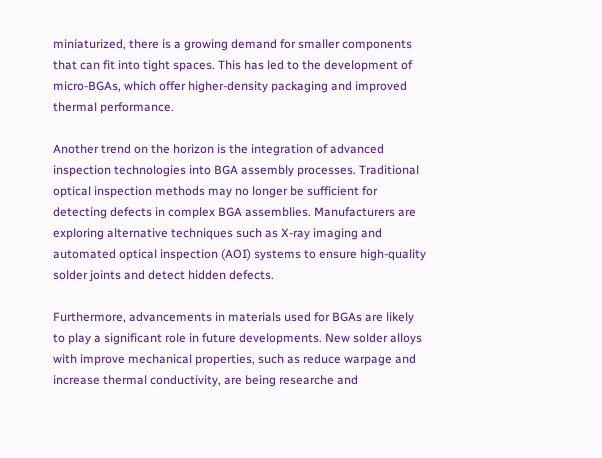miniaturized, there is a growing demand for smaller components that can fit into tight spaces. This has led to the development of micro-BGAs, which offer higher-density packaging and improved thermal performance.

Another trend on the horizon is the integration of advanced inspection technologies into BGA assembly processes. Traditional optical inspection methods may no longer be sufficient for detecting defects in complex BGA assemblies. Manufacturers are exploring alternative techniques such as X-ray imaging and automated optical inspection (AOI) systems to ensure high-quality solder joints and detect hidden defects.

Furthermore, advancements in materials used for BGAs are likely to play a significant role in future developments. New solder alloys with improve mechanical properties, such as reduce warpage and increase thermal conductivity, are being researche and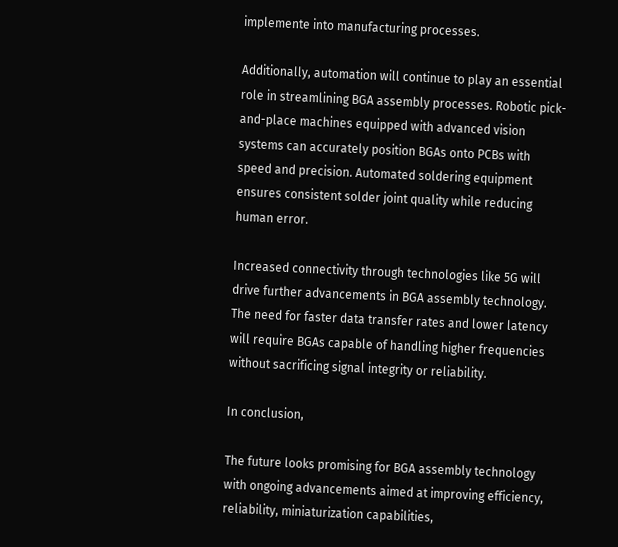implemente into manufacturing processes.

Additionally, automation will continue to play an essential role in streamlining BGA assembly processes. Robotic pick-and-place machines equipped with advanced vision systems can accurately position BGAs onto PCBs with speed and precision. Automated soldering equipment ensures consistent solder joint quality while reducing human error.

Increased connectivity through technologies like 5G will drive further advancements in BGA assembly technology. The need for faster data transfer rates and lower latency will require BGAs capable of handling higher frequencies without sacrificing signal integrity or reliability.

In conclusion,

The future looks promising for BGA assembly technology with ongoing advancements aimed at improving efficiency, reliability, miniaturization capabilities,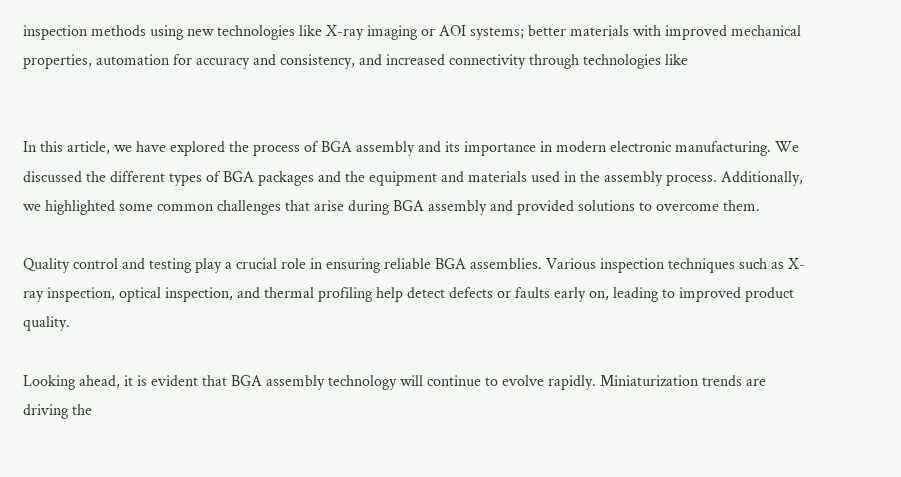inspection methods using new technologies like X-ray imaging or AOI systems; better materials with improved mechanical properties, automation for accuracy and consistency, and increased connectivity through technologies like


In this article, we have explored the process of BGA assembly and its importance in modern electronic manufacturing. We discussed the different types of BGA packages and the equipment and materials used in the assembly process. Additionally, we highlighted some common challenges that arise during BGA assembly and provided solutions to overcome them.

Quality control and testing play a crucial role in ensuring reliable BGA assemblies. Various inspection techniques such as X-ray inspection, optical inspection, and thermal profiling help detect defects or faults early on, leading to improved product quality.

Looking ahead, it is evident that BGA assembly technology will continue to evolve rapidly. Miniaturization trends are driving the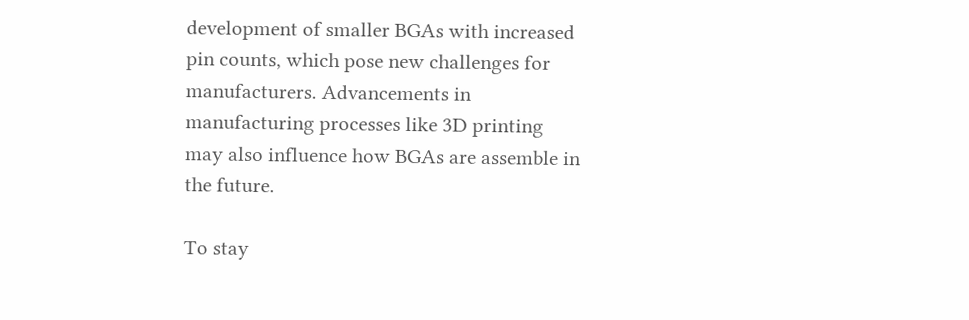development of smaller BGAs with increased pin counts, which pose new challenges for manufacturers. Advancements in manufacturing processes like 3D printing may also influence how BGAs are assemble in the future.

To stay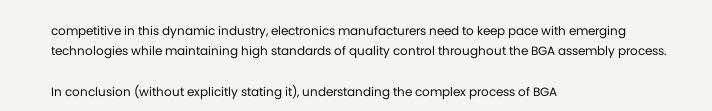competitive in this dynamic industry, electronics manufacturers need to keep pace with emerging technologies while maintaining high standards of quality control throughout the BGA assembly process.

In conclusion (without explicitly stating it), understanding the complex process of BGA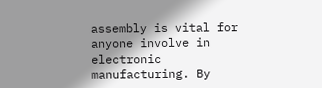assembly is vital for anyone involve in electronic manufacturing. By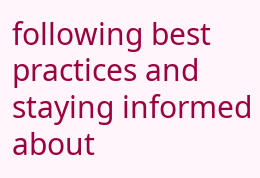following best practices and staying informed about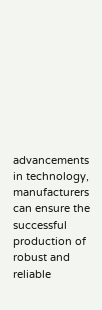advancements in technology, manufacturers can ensure the successful production of robust and reliable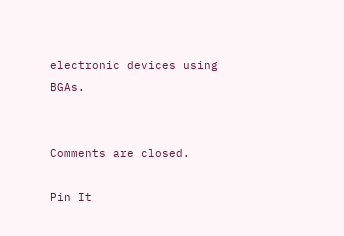electronic devices using BGAs.


Comments are closed.

Pin It